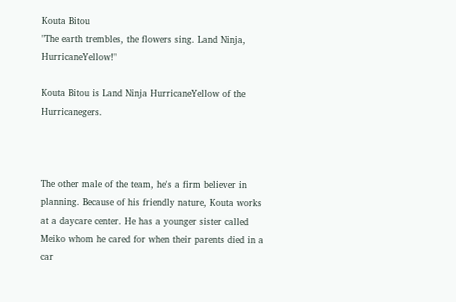Kouta Bitou
"The earth trembles, the flowers sing. Land Ninja, HurricaneYellow!"

Kouta Bitou is Land Ninja HurricaneYellow of the Hurricanegers.



The other male of the team, he's a firm believer in planning. Because of his friendly nature, Kouta works at a daycare center. He has a younger sister called Meiko whom he cared for when their parents died in a car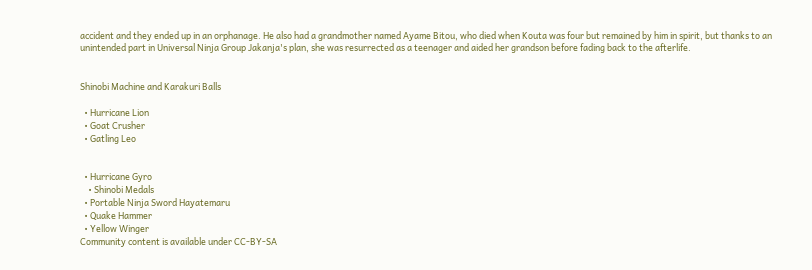accident and they ended up in an orphanage. He also had a grandmother named Ayame Bitou, who died when Kouta was four but remained by him in spirit, but thanks to an unintended part in Universal Ninja Group Jakanja's plan, she was resurrected as a teenager and aided her grandson before fading back to the afterlife.


Shinobi Machine and Karakuri Balls

  • Hurricane Lion
  • Goat Crusher
  • Gatling Leo


  • Hurricane Gyro
    • Shinobi Medals
  • Portable Ninja Sword Hayatemaru
  • Quake Hammer
  • Yellow Winger
Community content is available under CC-BY-SA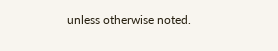unless otherwise noted.